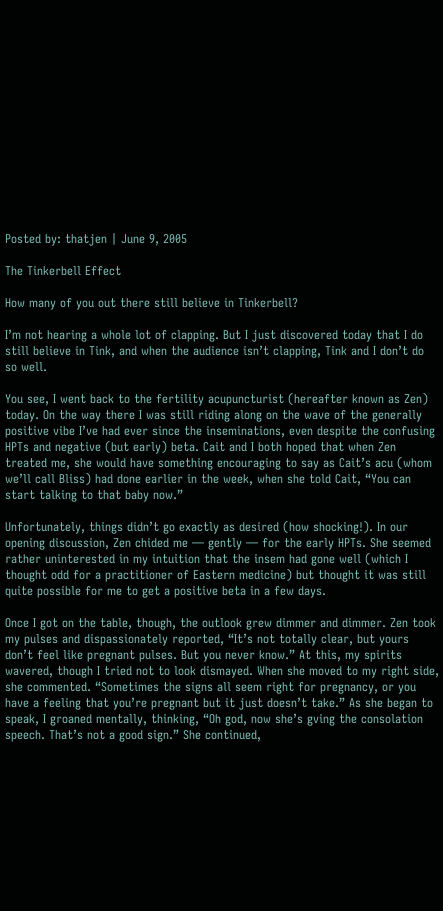Posted by: thatjen | June 9, 2005

The Tinkerbell Effect

How many of you out there still believe in Tinkerbell?

I’m not hearing a whole lot of clapping. But I just discovered today that I do still believe in Tink, and when the audience isn’t clapping, Tink and I don’t do so well.

You see, I went back to the fertility acupuncturist (hereafter known as Zen) today. On the way there I was still riding along on the wave of the generally positive vibe I’ve had ever since the inseminations, even despite the confusing HPTs and negative (but early) beta. Cait and I both hoped that when Zen treated me, she would have something encouraging to say as Cait’s acu (whom we’ll call Bliss) had done earlier in the week, when she told Cait, “You can start talking to that baby now.”

Unfortunately, things didn’t go exactly as desired (how shocking!). In our opening discussion, Zen chided me — gently — for the early HPTs. She seemed rather uninterested in my intuition that the insem had gone well (which I thought odd for a practitioner of Eastern medicine) but thought it was still quite possible for me to get a positive beta in a few days.

Once I got on the table, though, the outlook grew dimmer and dimmer. Zen took my pulses and dispassionately reported, “It’s not totally clear, but yours don’t feel like pregnant pulses. But you never know.” At this, my spirits wavered, though I tried not to look dismayed. When she moved to my right side, she commented. “Sometimes the signs all seem right for pregnancy, or you have a feeling that you’re pregnant but it just doesn’t take.” As she began to speak, I groaned mentally, thinking, “Oh god, now she’s gving the consolation speech. That’s not a good sign.” She continued,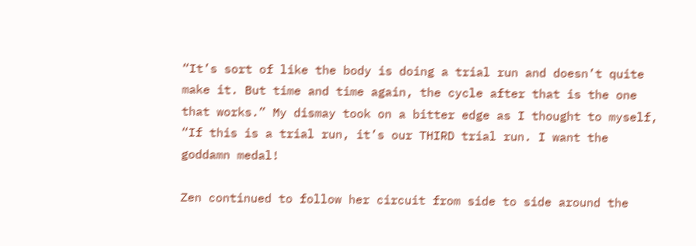“It’s sort of like the body is doing a trial run and doesn’t quite make it. But time and time again, the cycle after that is the one that works.” My dismay took on a bitter edge as I thought to myself, “If this is a trial run, it’s our THIRD trial run. I want the goddamn medal!

Zen continued to follow her circuit from side to side around the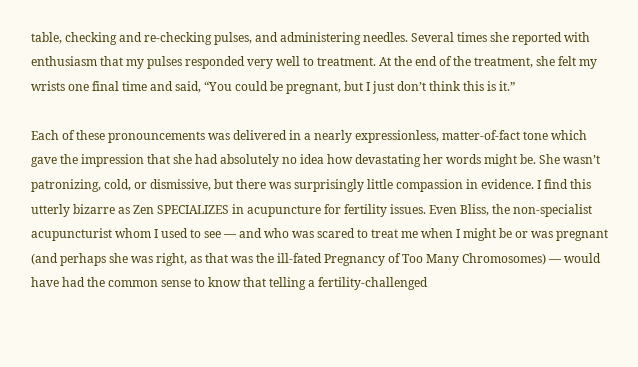table, checking and re-checking pulses, and administering needles. Several times she reported with enthusiasm that my pulses responded very well to treatment. At the end of the treatment, she felt my wrists one final time and said, “You could be pregnant, but I just don’t think this is it.”

Each of these pronouncements was delivered in a nearly expressionless, matter-of-fact tone which gave the impression that she had absolutely no idea how devastating her words might be. She wasn’t patronizing, cold, or dismissive, but there was surprisingly little compassion in evidence. I find this utterly bizarre as Zen SPECIALIZES in acupuncture for fertility issues. Even Bliss, the non-specialist acupuncturist whom I used to see — and who was scared to treat me when I might be or was pregnant (and perhaps she was right, as that was the ill-fated Pregnancy of Too Many Chromosomes) — would have had the common sense to know that telling a fertility-challenged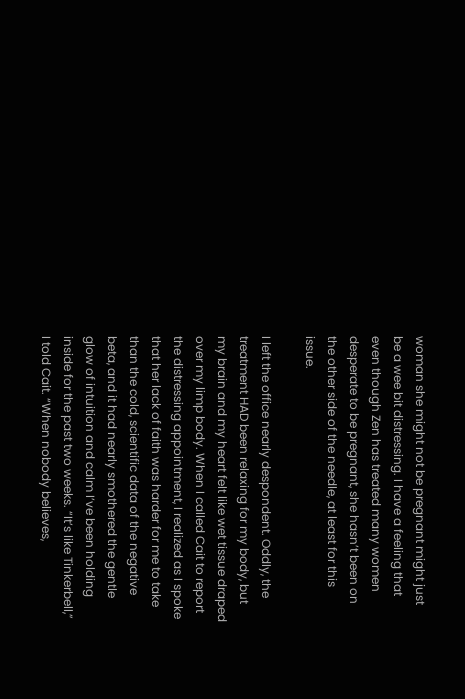woman she might not be pregnant might just be a wee bit distressing. I have a feeling that even though Zen has treated many women desperate to be pregnant, she hasn’t been on the other side of the needle, at least for this issue.

I left the office nearly despondent. Oddly, the treatment HAD been relaxing for my body, but my brain and my heart felt like wet tissue draped over my limp body. When I called Cait to report the distressing appointment, I realized as I spoke that her lack of faith was harder for me to take than the cold, scientific data of the negative beta, and it had nearly smothered the gentle glow of intuition and calm I’ve been holding inside for the past two weeks. “It’s like Tinkerbell,” I told Cait. “When nobody believes,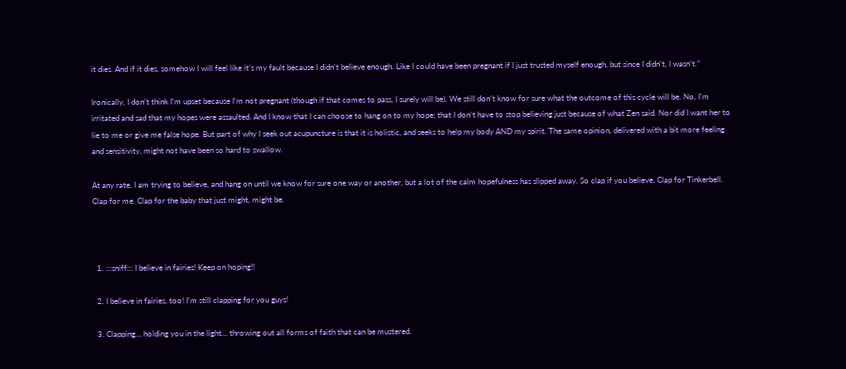it dies. And if it dies, somehow I will feel like it’s my fault because I didn’t believe enough. Like I could have been pregnant if I just trusted myself enough, but since I didn’t, I wasn’t.”

Ironically, I don’t think I’m upset because I’m not pregnant (though if that comes to pass, I surely will be). We still don’t know for sure what the outcome of this cycle will be. No, I’m irritated and sad that my hopes were assaulted. And I know that I can choose to hang on to my hope; that I don’t have to stop believing just because of what Zen said. Nor did I want her to lie to me or give me false hope. But part of why I seek out acupuncture is that it is holistic, and seeks to help my body AND my spirit. The same opinion, delivered with a bit more feeling and sensitivity, might not have been so hard to swallow.

At any rate, I am trying to believe, and hang on until we know for sure one way or another, but a lot of the calm hopefulness has slipped away. So clap if you believe. Clap for Tinkerbell. Clap for me. Clap for the baby that just might, might be.



  1. :::sniff::: I believe in fairies! Keep on hoping!!

  2. I believe in fairies, too! I’m still clapping for you guys!

  3. Clapping… holding you in the light… throwing out all forms of faith that can be mustered.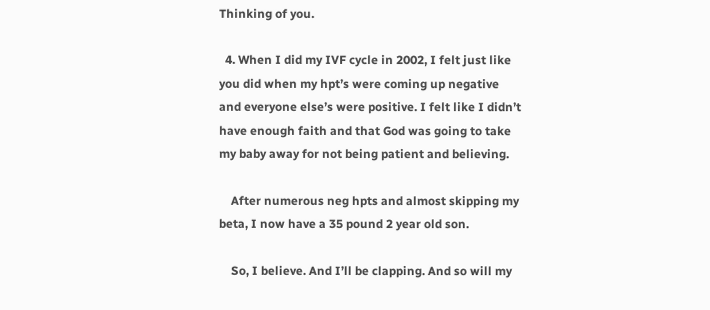Thinking of you.

  4. When I did my IVF cycle in 2002, I felt just like you did when my hpt’s were coming up negative and everyone else’s were positive. I felt like I didn’t have enough faith and that God was going to take my baby away for not being patient and believing.

    After numerous neg hpts and almost skipping my beta, I now have a 35 pound 2 year old son.

    So, I believe. And I’ll be clapping. And so will my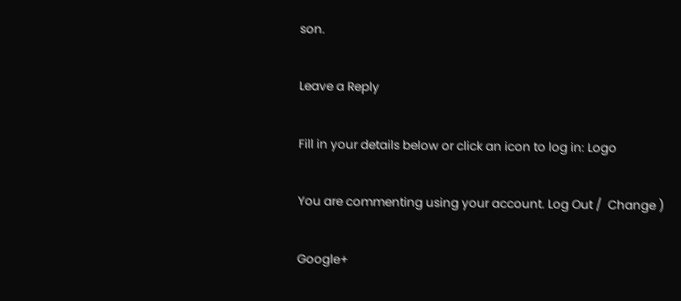son.

Leave a Reply

Fill in your details below or click an icon to log in: Logo

You are commenting using your account. Log Out /  Change )

Google+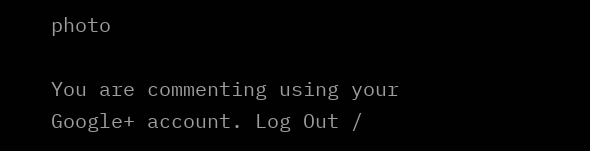photo

You are commenting using your Google+ account. Log Out /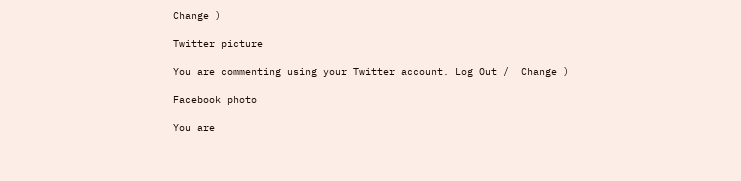Change )

Twitter picture

You are commenting using your Twitter account. Log Out /  Change )

Facebook photo

You are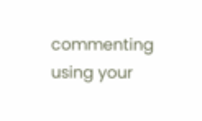commenting using your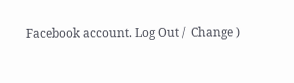Facebook account. Log Out /  Change )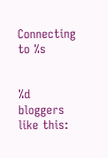Connecting to %s


%d bloggers like this: